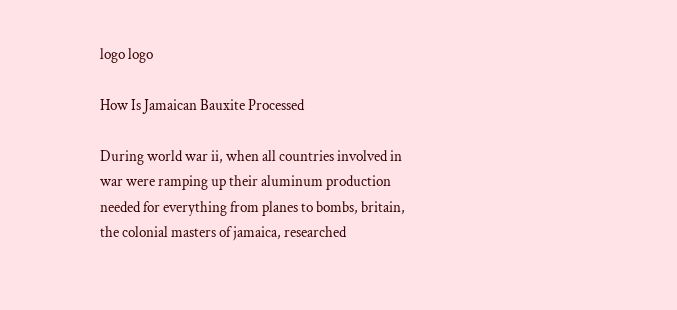logo logo

How Is Jamaican Bauxite Processed

During world war ii, when all countries involved in war were ramping up their aluminum production needed for everything from planes to bombs, britain, the colonial masters of jamaica, researched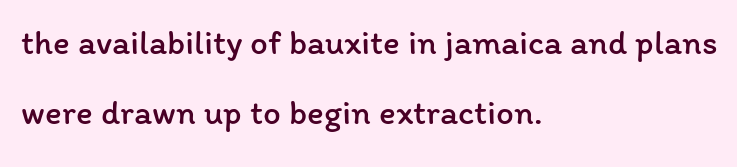the availability of bauxite in jamaica and plans were drawn up to begin extraction.